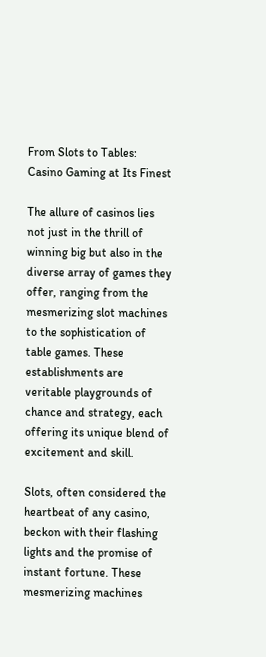From Slots to Tables: Casino Gaming at Its Finest

The allure of casinos lies not just in the thrill of winning big but also in the diverse array of games they offer, ranging from the mesmerizing slot machines to the sophistication of table games. These establishments are veritable playgrounds of chance and strategy, each offering its unique blend of excitement and skill.

Slots, often considered the heartbeat of any casino, beckon with their flashing lights and the promise of instant fortune. These mesmerizing machines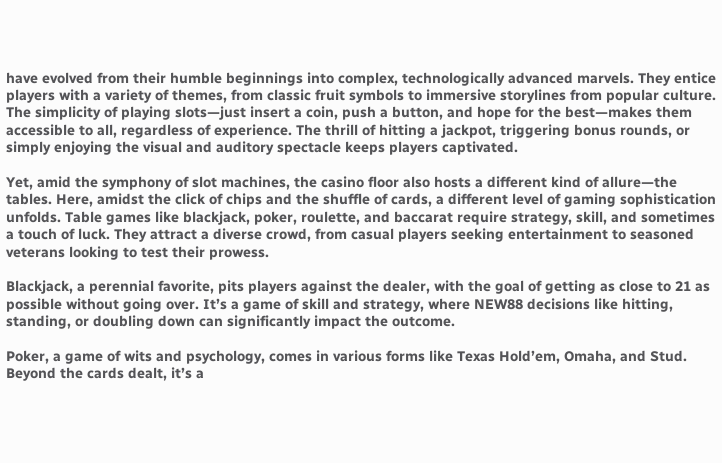have evolved from their humble beginnings into complex, technologically advanced marvels. They entice players with a variety of themes, from classic fruit symbols to immersive storylines from popular culture. The simplicity of playing slots—just insert a coin, push a button, and hope for the best—makes them accessible to all, regardless of experience. The thrill of hitting a jackpot, triggering bonus rounds, or simply enjoying the visual and auditory spectacle keeps players captivated.

Yet, amid the symphony of slot machines, the casino floor also hosts a different kind of allure—the tables. Here, amidst the click of chips and the shuffle of cards, a different level of gaming sophistication unfolds. Table games like blackjack, poker, roulette, and baccarat require strategy, skill, and sometimes a touch of luck. They attract a diverse crowd, from casual players seeking entertainment to seasoned veterans looking to test their prowess.

Blackjack, a perennial favorite, pits players against the dealer, with the goal of getting as close to 21 as possible without going over. It’s a game of skill and strategy, where NEW88 decisions like hitting, standing, or doubling down can significantly impact the outcome.

Poker, a game of wits and psychology, comes in various forms like Texas Hold’em, Omaha, and Stud. Beyond the cards dealt, it’s a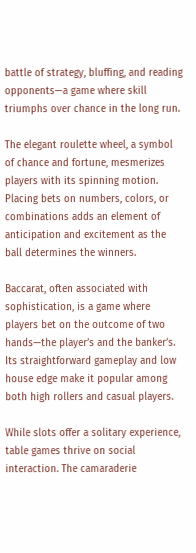battle of strategy, bluffing, and reading opponents—a game where skill triumphs over chance in the long run.

The elegant roulette wheel, a symbol of chance and fortune, mesmerizes players with its spinning motion. Placing bets on numbers, colors, or combinations adds an element of anticipation and excitement as the ball determines the winners.

Baccarat, often associated with sophistication, is a game where players bet on the outcome of two hands—the player’s and the banker’s. Its straightforward gameplay and low house edge make it popular among both high rollers and casual players.

While slots offer a solitary experience, table games thrive on social interaction. The camaraderie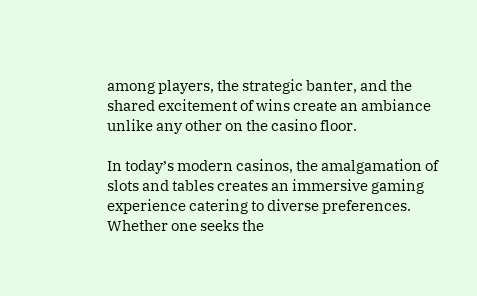among players, the strategic banter, and the shared excitement of wins create an ambiance unlike any other on the casino floor.

In today’s modern casinos, the amalgamation of slots and tables creates an immersive gaming experience catering to diverse preferences. Whether one seeks the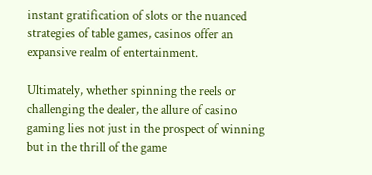instant gratification of slots or the nuanced strategies of table games, casinos offer an expansive realm of entertainment.

Ultimately, whether spinning the reels or challenging the dealer, the allure of casino gaming lies not just in the prospect of winning but in the thrill of the game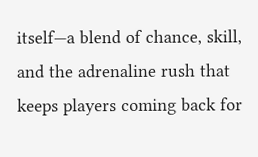itself—a blend of chance, skill, and the adrenaline rush that keeps players coming back for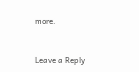more.


Leave a Reply